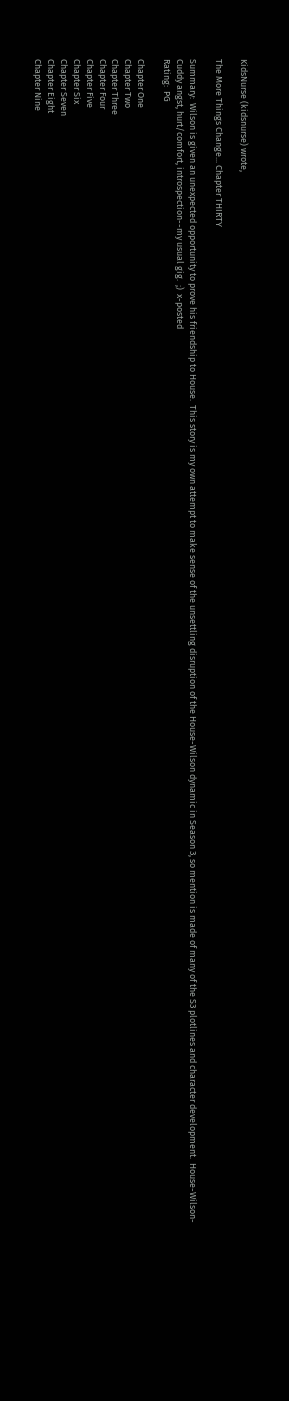KidsNurse (kidsnurse) wrote,

The More Things Change... Chapter THIRTY

Summary:  Wilson is given an unexpected opportunity to prove his friendship to House.  This story is my own attempt to make sense of the unsettling disruption of the House-Wilson dynamic in Season 3, so mention is made of many of the S3 plotlines and character development.  House-Wilson-Cuddy angst, hurt/comfort, introspection--my usual gig.  ;)  x-posted
Rating:  PG

Chapter One
Chapter Two
Chapter Three
Chapter Four
Chapter Five
Chapter Six
Chapter Seven
Chapter Eight
Chapter Nine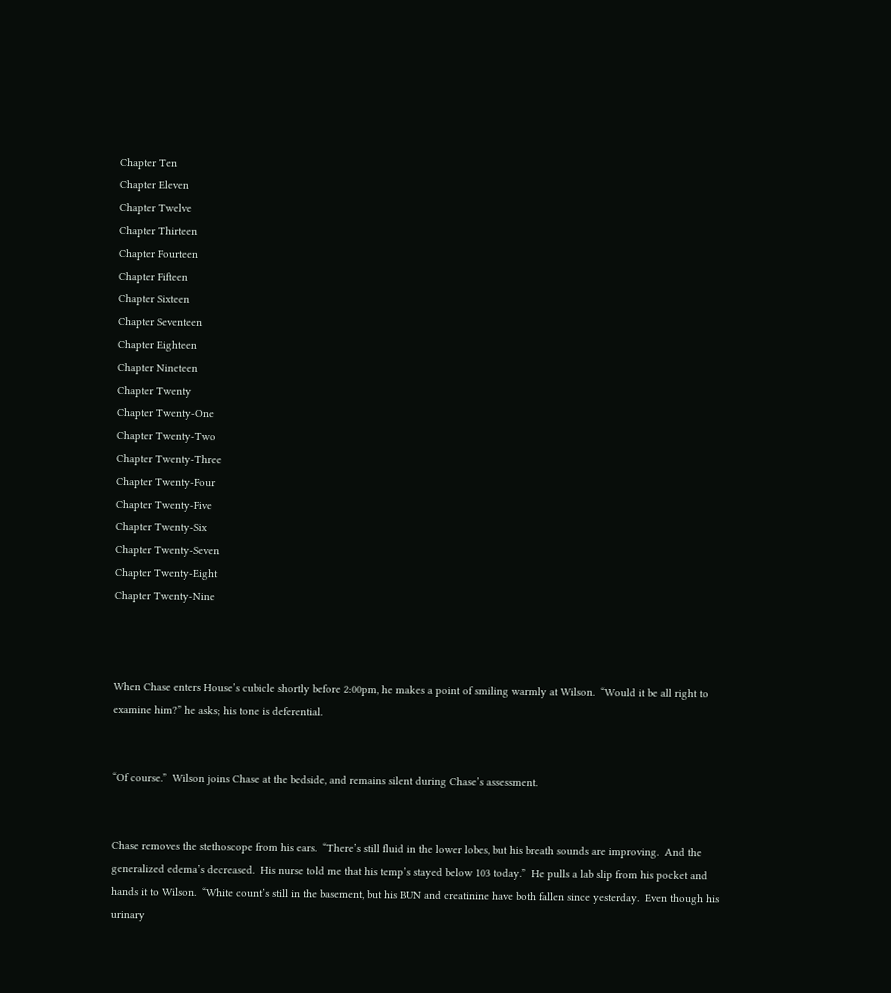Chapter Ten
Chapter Eleven
Chapter Twelve
Chapter Thirteen
Chapter Fourteen
Chapter Fifteen
Chapter Sixteen
Chapter Seventeen
Chapter Eighteen
Chapter Nineteen
Chapter Twenty
Chapter Twenty-One
Chapter Twenty-Two
Chapter Twenty-Three
Chapter Twenty-Four
Chapter Twenty-Five
Chapter Twenty-Six
Chapter Twenty-Seven
Chapter Twenty-Eight
Chapter Twenty-Nine



When Chase enters House’s cubicle shortly before 2:00pm, he makes a point of smiling warmly at Wilson.  “Would it be all right to examine him?” he asks; his tone is deferential.


“Of course.”  Wilson joins Chase at the bedside, and remains silent during Chase’s assessment.


Chase removes the stethoscope from his ears.  “There’s still fluid in the lower lobes, but his breath sounds are improving.  And the generalized edema’s decreased.  His nurse told me that his temp’s stayed below 103 today.”  He pulls a lab slip from his pocket and hands it to Wilson.  “White count’s still in the basement, but his BUN and creatinine have both fallen since yesterday.  Even though his urinary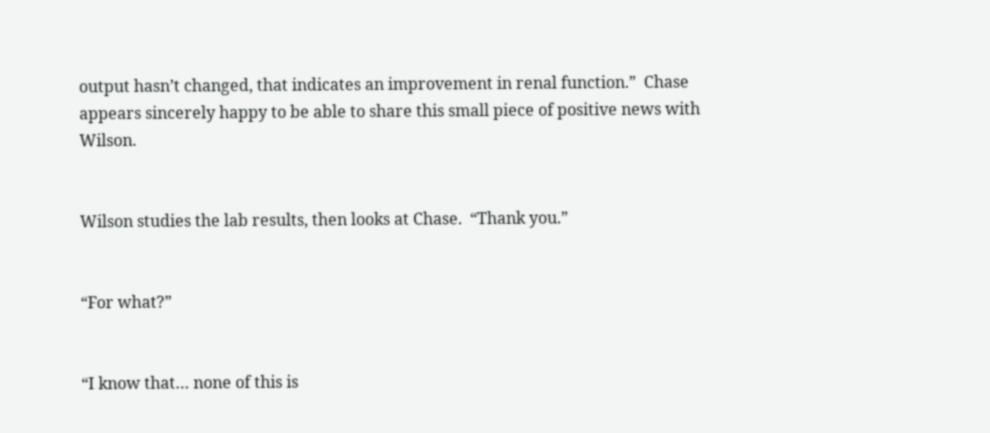output hasn’t changed, that indicates an improvement in renal function.”  Chase appears sincerely happy to be able to share this small piece of positive news with Wilson.


Wilson studies the lab results, then looks at Chase.  “Thank you.”


“For what?”


“I know that… none of this is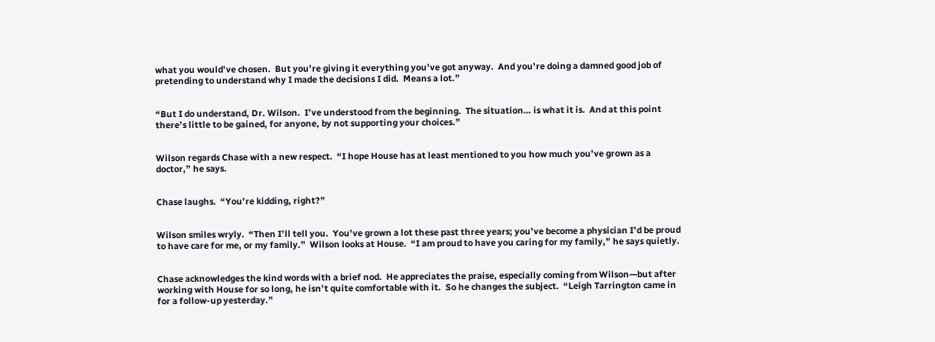what you would’ve chosen.  But you’re giving it everything you’ve got anyway.  And you’re doing a damned good job of pretending to understand why I made the decisions I did.  Means a lot.”


“But I do understand, Dr. Wilson.  I’ve understood from the beginning.  The situation… is what it is.  And at this point there’s little to be gained, for anyone, by not supporting your choices.”


Wilson regards Chase with a new respect.  “I hope House has at least mentioned to you how much you’ve grown as a doctor,” he says.


Chase laughs.  “You’re kidding, right?”


Wilson smiles wryly.  “Then I’ll tell you.  You’ve grown a lot these past three years; you’ve become a physician I’d be proud to have care for me, or my family.”  Wilson looks at House.  “I am proud to have you caring for my family,” he says quietly.


Chase acknowledges the kind words with a brief nod.  He appreciates the praise, especially coming from Wilson—but after working with House for so long, he isn’t quite comfortable with it.  So he changes the subject.  “Leigh Tarrington came in for a follow-up yesterday.”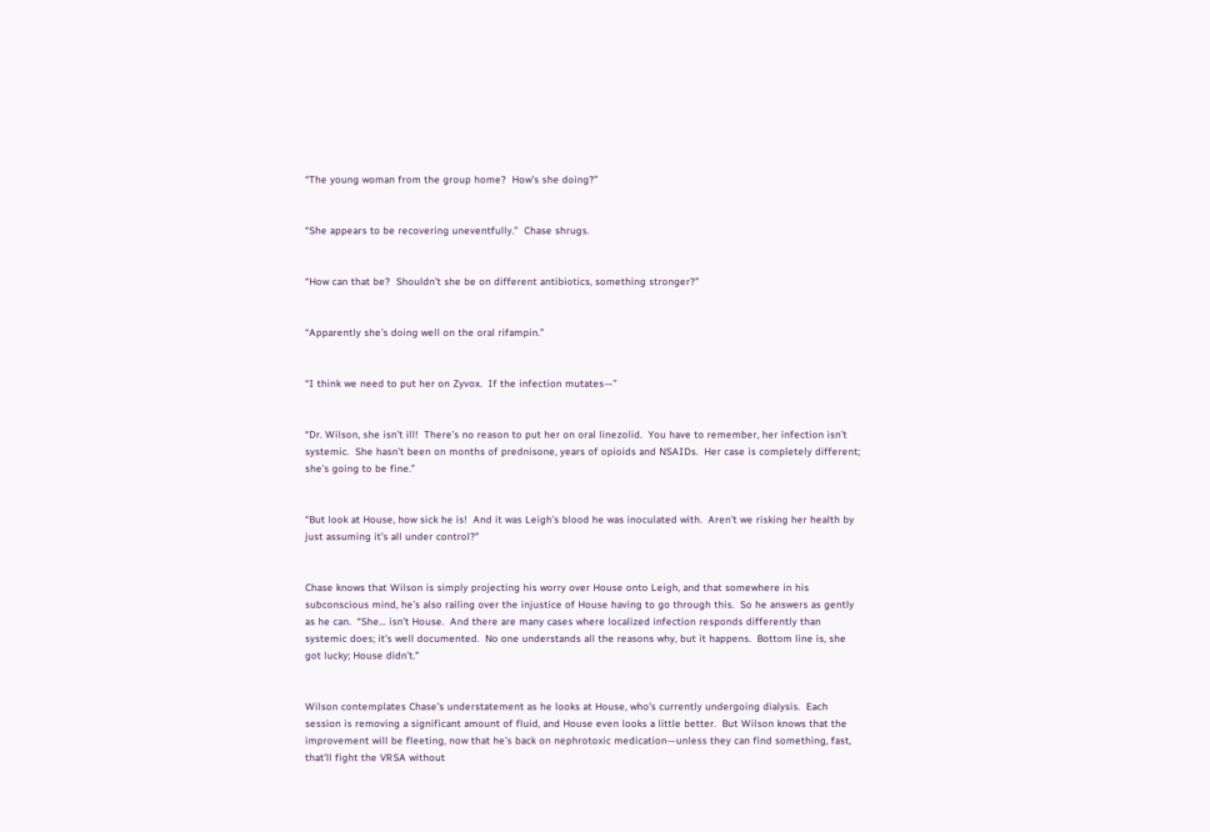“The young woman from the group home?  How’s she doing?”


“She appears to be recovering uneventfully.”  Chase shrugs.


“How can that be?  Shouldn’t she be on different antibiotics, something stronger?”


“Apparently she’s doing well on the oral rifampin.”


“I think we need to put her on Zyvox.  If the infection mutates—”


“Dr. Wilson, she isn’t ill!  There’s no reason to put her on oral linezolid.  You have to remember, her infection isn’t systemic.  She hasn’t been on months of prednisone, years of opioids and NSAIDs.  Her case is completely different; she’s going to be fine.”


“But look at House, how sick he is!  And it was Leigh’s blood he was inoculated with.  Aren’t we risking her health by just assuming it’s all under control?”


Chase knows that Wilson is simply projecting his worry over House onto Leigh, and that somewhere in his subconscious mind, he’s also railing over the injustice of House having to go through this.  So he answers as gently as he can.  “She… isn’t House.  And there are many cases where localized infection responds differently than systemic does; it’s well documented.  No one understands all the reasons why, but it happens.  Bottom line is, she got lucky; House didn’t.”


Wilson contemplates Chase’s understatement as he looks at House, who’s currently undergoing dialysis.  Each session is removing a significant amount of fluid, and House even looks a little better.  But Wilson knows that the improvement will be fleeting, now that he’s back on nephrotoxic medication—unless they can find something, fast, that’ll fight the VRSA without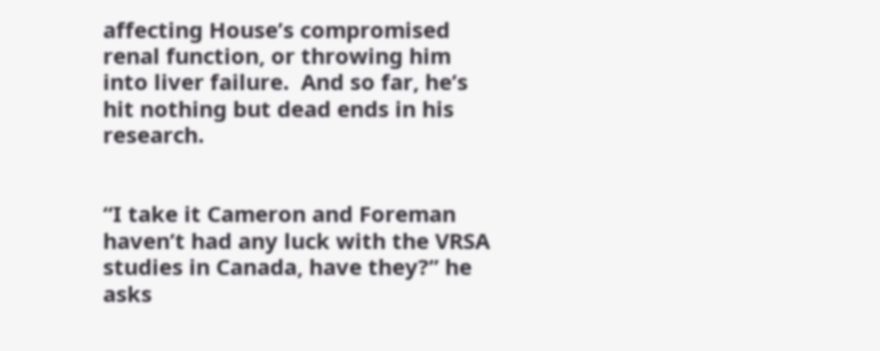affecting House’s compromised renal function, or throwing him into liver failure.  And so far, he’s hit nothing but dead ends in his research.


“I take it Cameron and Foreman haven’t had any luck with the VRSA studies in Canada, have they?” he asks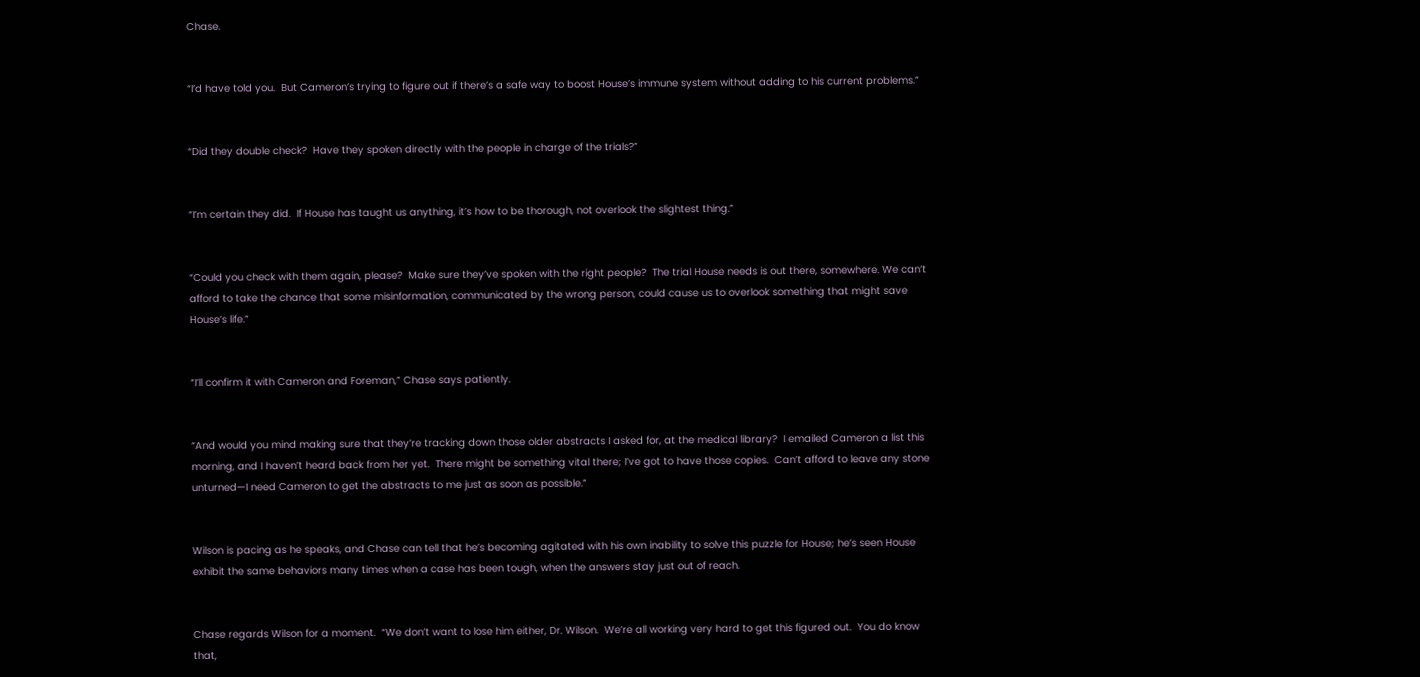Chase.


“I’d have told you.  But Cameron’s trying to figure out if there’s a safe way to boost House’s immune system without adding to his current problems.”


“Did they double check?  Have they spoken directly with the people in charge of the trials?”


“I’m certain they did.  If House has taught us anything, it’s how to be thorough, not overlook the slightest thing.”


“Could you check with them again, please?  Make sure they’ve spoken with the right people?  The trial House needs is out there, somewhere. We can’t afford to take the chance that some misinformation, communicated by the wrong person, could cause us to overlook something that might save House’s life.”


“I’ll confirm it with Cameron and Foreman,” Chase says patiently.


“And would you mind making sure that they’re tracking down those older abstracts I asked for, at the medical library?  I emailed Cameron a list this morning, and I haven’t heard back from her yet.  There might be something vital there; I’ve got to have those copies.  Can’t afford to leave any stone unturned—I need Cameron to get the abstracts to me just as soon as possible.”


Wilson is pacing as he speaks, and Chase can tell that he’s becoming agitated with his own inability to solve this puzzle for House; he’s seen House exhibit the same behaviors many times when a case has been tough, when the answers stay just out of reach.


Chase regards Wilson for a moment.  “We don’t want to lose him either, Dr. Wilson.  We’re all working very hard to get this figured out.  You do know that,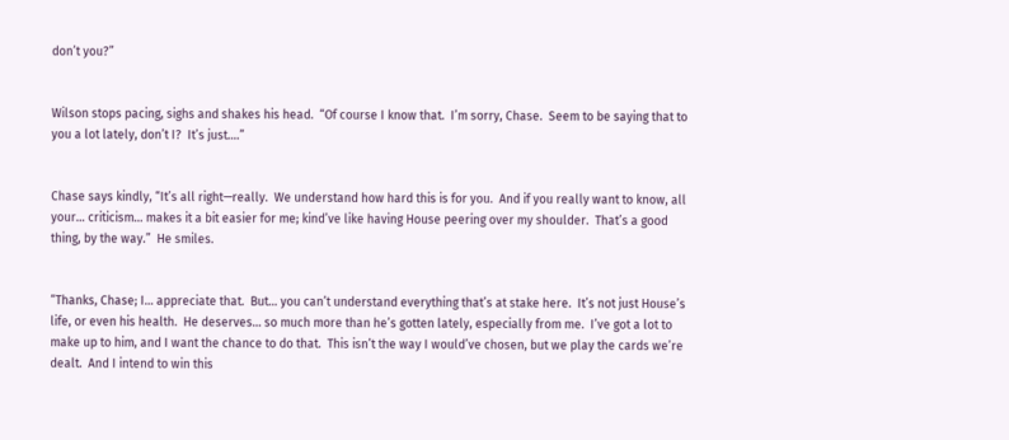don’t you?”


Wilson stops pacing, sighs and shakes his head.  “Of course I know that.  I’m sorry, Chase.  Seem to be saying that to you a lot lately, don’t I?  It’s just….”


Chase says kindly, “It’s all right—really.  We understand how hard this is for you.  And if you really want to know, all your… criticism… makes it a bit easier for me; kind’ve like having House peering over my shoulder.  That’s a good thing, by the way.”  He smiles.


“Thanks, Chase; I… appreciate that.  But… you can’t understand everything that’s at stake here.  It’s not just House’s life, or even his health.  He deserves… so much more than he’s gotten lately, especially from me.  I’ve got a lot to make up to him, and I want the chance to do that.  This isn’t the way I would’ve chosen, but we play the cards we’re dealt.  And I intend to win this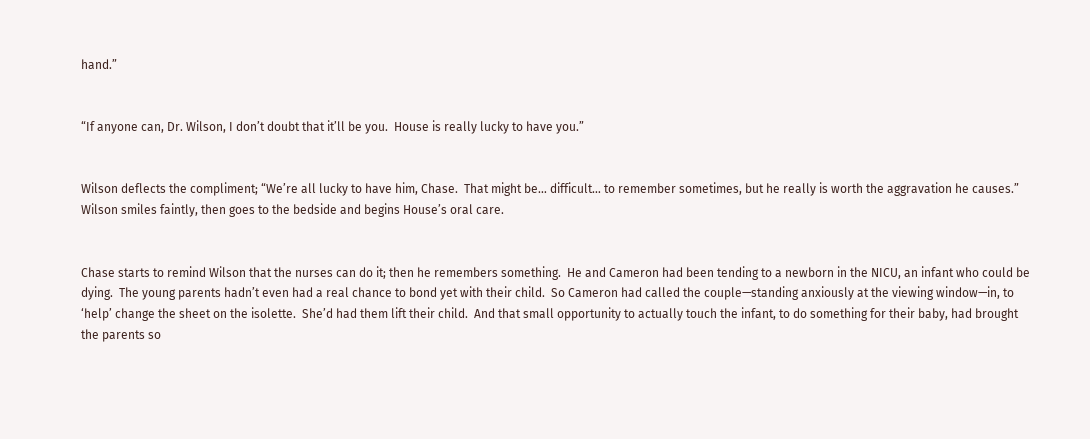hand.”


“If anyone can, Dr. Wilson, I don’t doubt that it’ll be you.  House is really lucky to have you.”


Wilson deflects the compliment; “We’re all lucky to have him, Chase.  That might be… difficult… to remember sometimes, but he really is worth the aggravation he causes.”  Wilson smiles faintly, then goes to the bedside and begins House’s oral care.


Chase starts to remind Wilson that the nurses can do it; then he remembers something.  He and Cameron had been tending to a newborn in the NICU, an infant who could be dying.  The young parents hadn’t even had a real chance to bond yet with their child.  So Cameron had called the couple—standing anxiously at the viewing window—in, to ‘help’ change the sheet on the isolette.  She’d had them lift their child.  And that small opportunity to actually touch the infant, to do something for their baby, had brought the parents so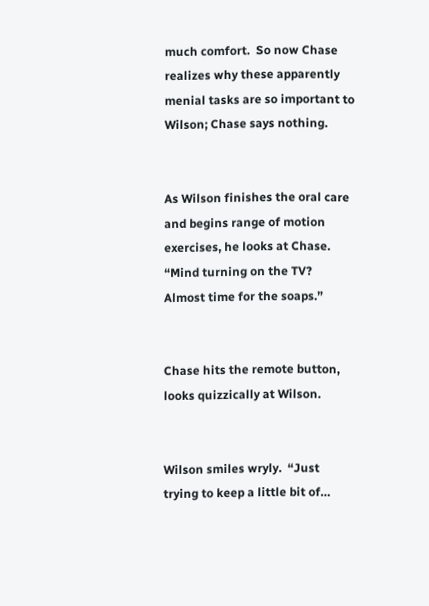much comfort.  So now Chase realizes why these apparently menial tasks are so important to Wilson; Chase says nothing.


As Wilson finishes the oral care and begins range of motion exercises, he looks at Chase.  “Mind turning on the TV?  Almost time for the soaps.”


Chase hits the remote button, looks quizzically at Wilson.


Wilson smiles wryly.  “Just trying to keep a little bit of…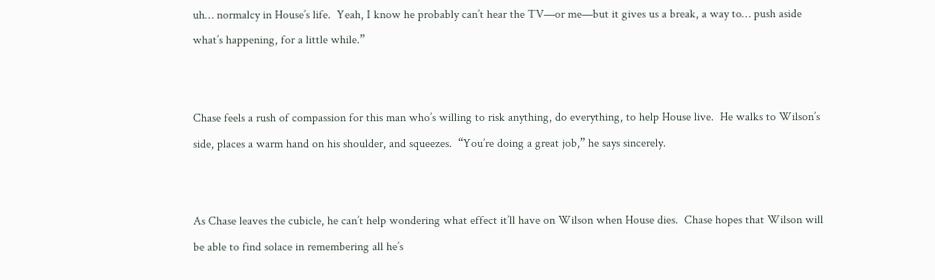uh… normalcy in House’s life.  Yeah, I know he probably can’t hear the TV—or me—but it gives us a break, a way to… push aside what’s happening, for a little while.”


Chase feels a rush of compassion for this man who’s willing to risk anything, do everything, to help House live.  He walks to Wilson’s side, places a warm hand on his shoulder, and squeezes.  “You’re doing a great job,” he says sincerely.


As Chase leaves the cubicle, he can’t help wondering what effect it’ll have on Wilson when House dies.  Chase hopes that Wilson will be able to find solace in remembering all he’s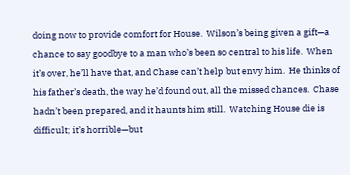doing now to provide comfort for House.  Wilson’s being given a gift—a chance to say goodbye to a man who’s been so central to his life.  When it’s over, he’ll have that, and Chase can’t help but envy him.  He thinks of his father’s death, the way he’d found out, all the missed chances.  Chase hadn’t been prepared, and it haunts him still.  Watching House die is difficult; it’s horrible—but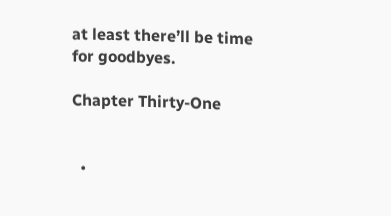at least there’ll be time for goodbyes.

Chapter Thirty-One


  •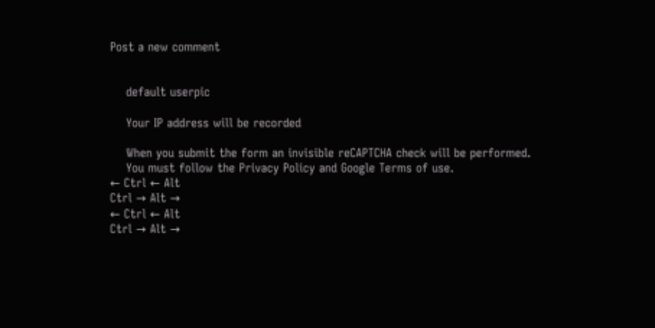Post a new comment


    default userpic

    Your IP address will be recorded

    When you submit the form an invisible reCAPTCHA check will be performed.
    You must follow the Privacy Policy and Google Terms of use.
← Ctrl ← Alt
Ctrl → Alt →
← Ctrl ← Alt
Ctrl → Alt →